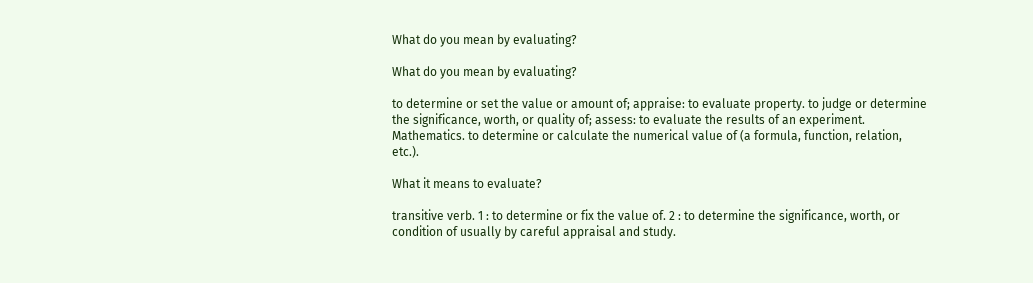What do you mean by evaluating?

What do you mean by evaluating?

to determine or set the value or amount of; appraise: to evaluate property. to judge or determine the significance, worth, or quality of; assess: to evaluate the results of an experiment. Mathematics. to determine or calculate the numerical value of (a formula, function, relation, etc.).

What it means to evaluate?

transitive verb. 1 : to determine or fix the value of. 2 : to determine the significance, worth, or condition of usually by careful appraisal and study.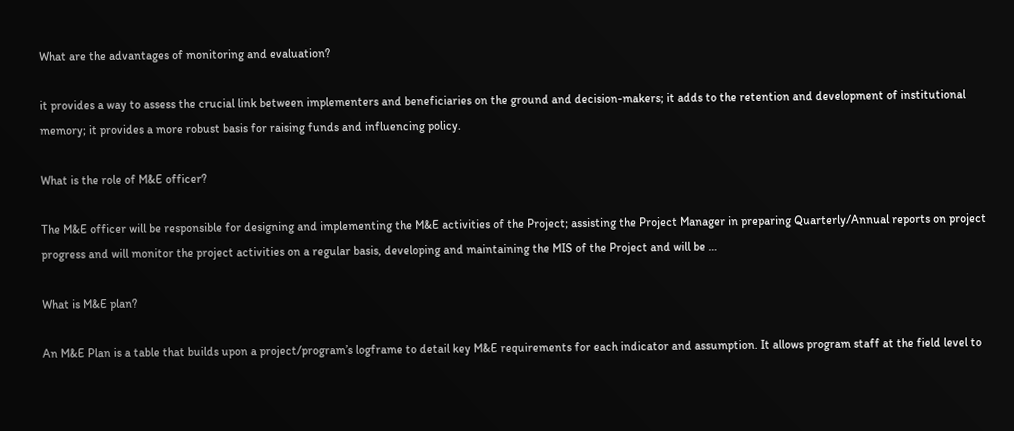What are the advantages of monitoring and evaluation?

it provides a way to assess the crucial link between implementers and beneficiaries on the ground and decision-makers; it adds to the retention and development of institutional memory; it provides a more robust basis for raising funds and influencing policy.

What is the role of M&E officer?

The M&E officer will be responsible for designing and implementing the M&E activities of the Project; assisting the Project Manager in preparing Quarterly/Annual reports on project progress and will monitor the project activities on a regular basis, developing and maintaining the MIS of the Project and will be …

What is M&E plan?

An M&E Plan is a table that builds upon a project/program’s logframe to detail key M&E requirements for each indicator and assumption. It allows program staff at the field level to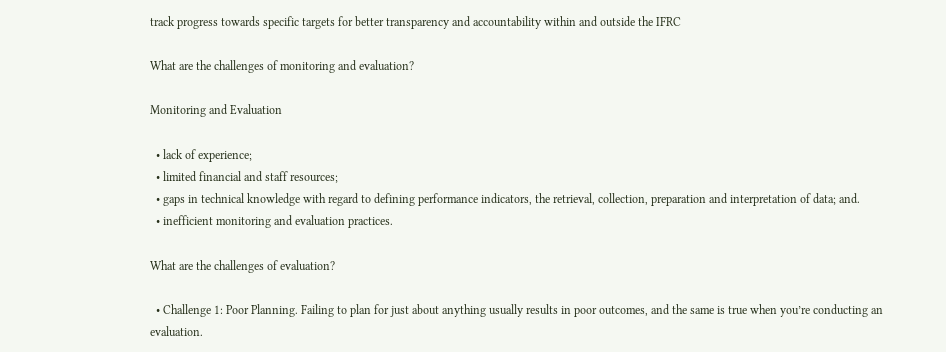track progress towards specific targets for better transparency and accountability within and outside the IFRC

What are the challenges of monitoring and evaluation?

Monitoring and Evaluation

  • lack of experience;
  • limited financial and staff resources;
  • gaps in technical knowledge with regard to defining performance indicators, the retrieval, collection, preparation and interpretation of data; and.
  • inefficient monitoring and evaluation practices.

What are the challenges of evaluation?

  • Challenge 1: Poor Planning. Failing to plan for just about anything usually results in poor outcomes, and the same is true when you’re conducting an evaluation.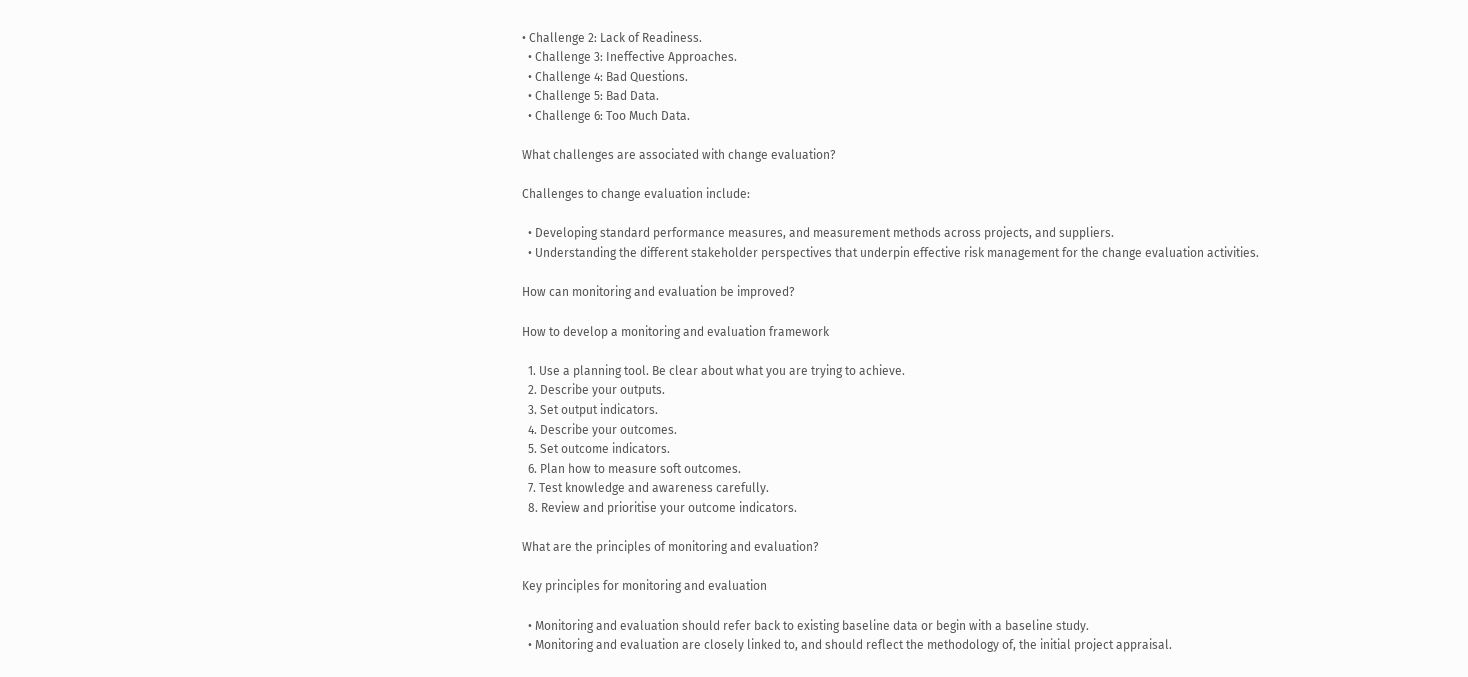• Challenge 2: Lack of Readiness.
  • Challenge 3: Ineffective Approaches.
  • Challenge 4: Bad Questions.
  • Challenge 5: Bad Data.
  • Challenge 6: Too Much Data.

What challenges are associated with change evaluation?

Challenges to change evaluation include:

  • Developing standard performance measures, and measurement methods across projects, and suppliers.
  • Understanding the different stakeholder perspectives that underpin effective risk management for the change evaluation activities.

How can monitoring and evaluation be improved?

How to develop a monitoring and evaluation framework

  1. Use a planning tool. Be clear about what you are trying to achieve.
  2. Describe your outputs.
  3. Set output indicators.
  4. Describe your outcomes.
  5. Set outcome indicators.
  6. Plan how to measure soft outcomes.
  7. Test knowledge and awareness carefully.
  8. Review and prioritise your outcome indicators.

What are the principles of monitoring and evaluation?

Key principles for monitoring and evaluation

  • Monitoring and evaluation should refer back to existing baseline data or begin with a baseline study.
  • Monitoring and evaluation are closely linked to, and should reflect the methodology of, the initial project appraisal.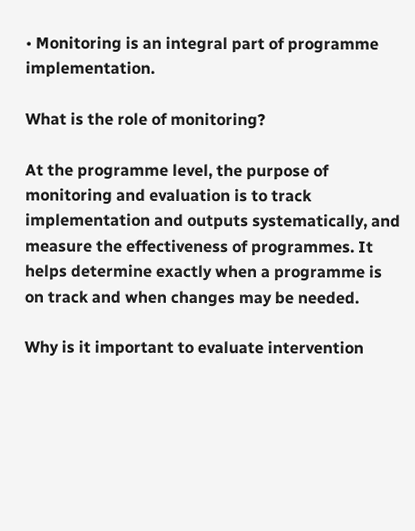• Monitoring is an integral part of programme implementation.

What is the role of monitoring?

At the programme level, the purpose of monitoring and evaluation is to track implementation and outputs systematically, and measure the effectiveness of programmes. It helps determine exactly when a programme is on track and when changes may be needed.

Why is it important to evaluate intervention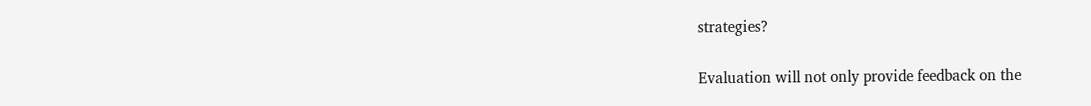strategies?

Evaluation will not only provide feedback on the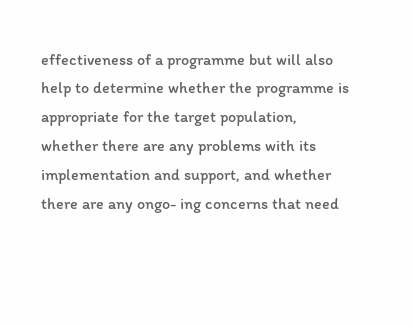effectiveness of a programme but will also help to determine whether the programme is appropriate for the target population, whether there are any problems with its implementation and support, and whether there are any ongo- ing concerns that need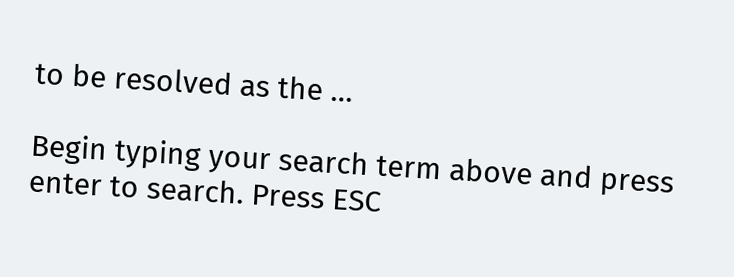to be resolved as the …

Begin typing your search term above and press enter to search. Press ESC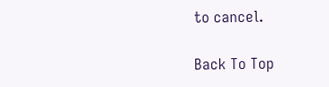to cancel.

Back To Top